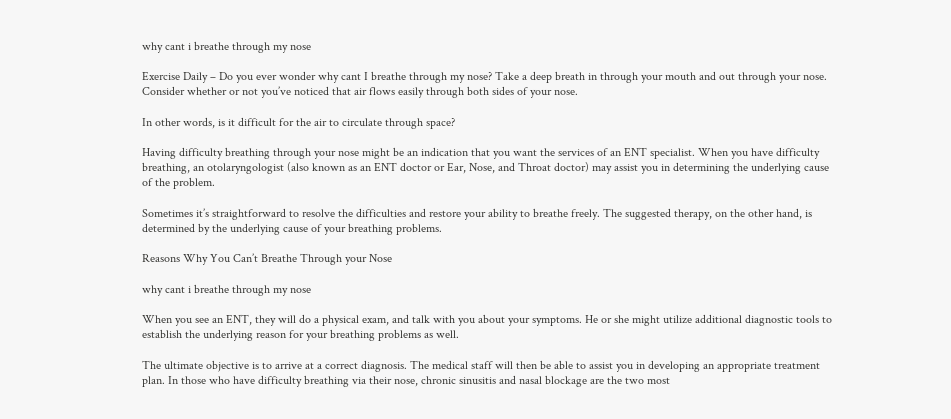why cant i breathe through my nose

Exercise Daily – Do you ever wonder why cant I breathe through my nose? Take a deep breath in through your mouth and out through your nose. Consider whether or not you’ve noticed that air flows easily through both sides of your nose.

In other words, is it difficult for the air to circulate through space?

Having difficulty breathing through your nose might be an indication that you want the services of an ENT specialist. When you have difficulty breathing, an otolaryngologist (also known as an ENT doctor or Ear, Nose, and Throat doctor) may assist you in determining the underlying cause of the problem.

Sometimes it’s straightforward to resolve the difficulties and restore your ability to breathe freely. The suggested therapy, on the other hand, is determined by the underlying cause of your breathing problems.

Reasons Why You Can’t Breathe Through your Nose

why cant i breathe through my nose

When you see an ENT, they will do a physical exam, and talk with you about your symptoms. He or she might utilize additional diagnostic tools to establish the underlying reason for your breathing problems as well.

The ultimate objective is to arrive at a correct diagnosis. The medical staff will then be able to assist you in developing an appropriate treatment plan. In those who have difficulty breathing via their nose, chronic sinusitis and nasal blockage are the two most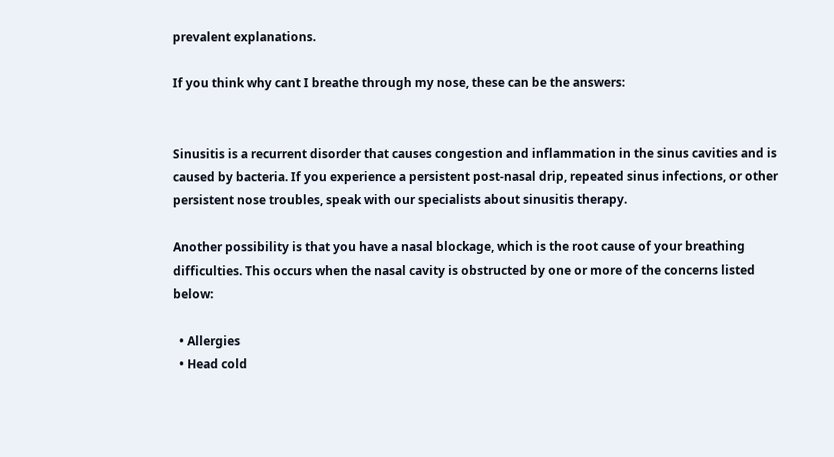prevalent explanations.

If you think why cant I breathe through my nose, these can be the answers:


Sinusitis is a recurrent disorder that causes congestion and inflammation in the sinus cavities and is caused by bacteria. If you experience a persistent post-nasal drip, repeated sinus infections, or other persistent nose troubles, speak with our specialists about sinusitis therapy.

Another possibility is that you have a nasal blockage, which is the root cause of your breathing difficulties. This occurs when the nasal cavity is obstructed by one or more of the concerns listed below:

  • Allergies
  • Head cold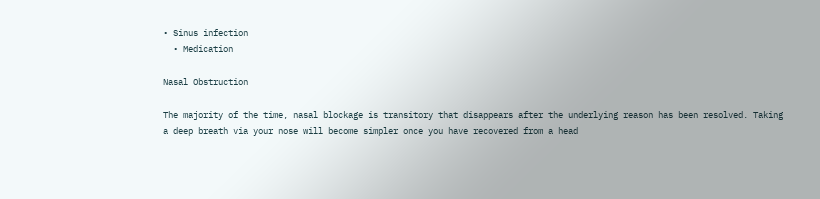• Sinus infection
  • Medication

Nasal Obstruction

The majority of the time, nasal blockage is transitory that disappears after the underlying reason has been resolved. Taking a deep breath via your nose will become simpler once you have recovered from a head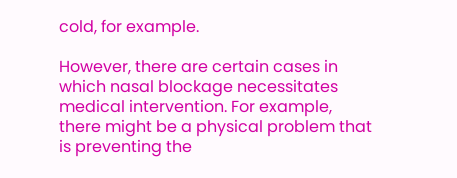cold, for example.

However, there are certain cases in which nasal blockage necessitates medical intervention. For example, there might be a physical problem that is preventing the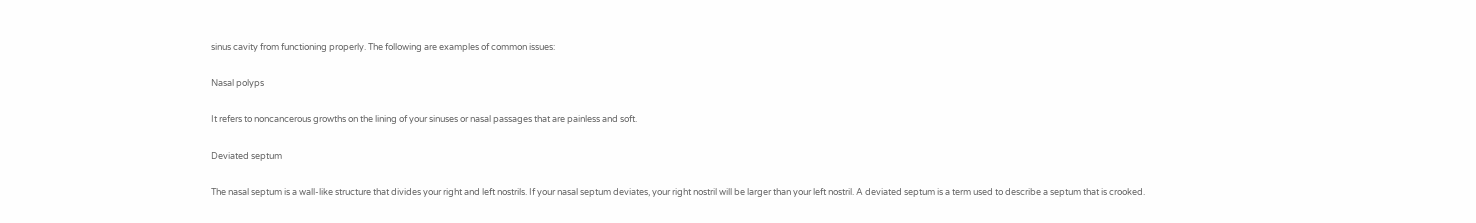sinus cavity from functioning properly. The following are examples of common issues:

Nasal polyps

It refers to noncancerous growths on the lining of your sinuses or nasal passages that are painless and soft.

Deviated septum

The nasal septum is a wall-like structure that divides your right and left nostrils. If your nasal septum deviates, your right nostril will be larger than your left nostril. A deviated septum is a term used to describe a septum that is crooked.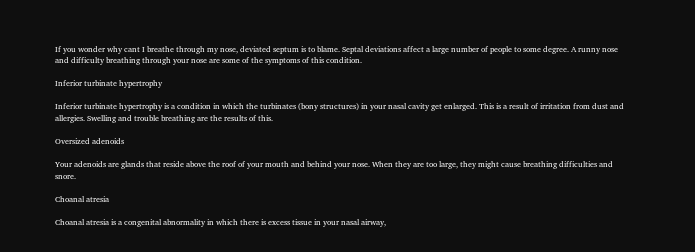If you wonder why cant I breathe through my nose, deviated septum is to blame. Septal deviations affect a large number of people to some degree. A runny nose and difficulty breathing through your nose are some of the symptoms of this condition.

Inferior turbinate hypertrophy

Inferior turbinate hypertrophy is a condition in which the turbinates (bony structures) in your nasal cavity get enlarged. This is a result of irritation from dust and allergies. Swelling and trouble breathing are the results of this.

Oversized adenoids

Your adenoids are glands that reside above the roof of your mouth and behind your nose. When they are too large, they might cause breathing difficulties and snore.

Choanal atresia

Choanal atresia is a congenital abnormality in which there is excess tissue in your nasal airway,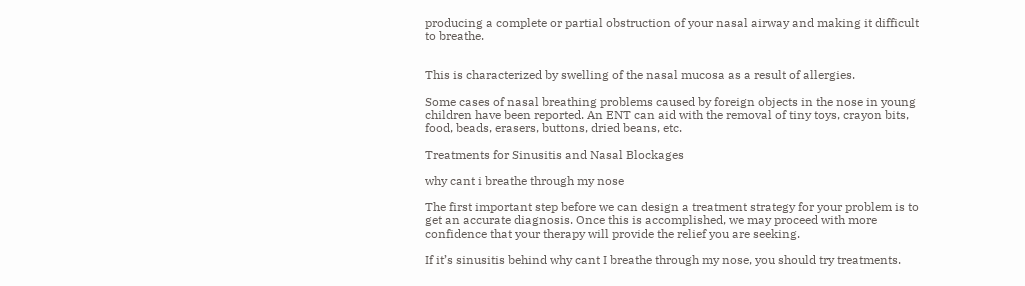producing a complete or partial obstruction of your nasal airway and making it difficult to breathe.


This is characterized by swelling of the nasal mucosa as a result of allergies.

Some cases of nasal breathing problems caused by foreign objects in the nose in young children have been reported. An ENT can aid with the removal of tiny toys, crayon bits, food, beads, erasers, buttons, dried beans, etc.

Treatments for Sinusitis and Nasal Blockages

why cant i breathe through my nose

The first important step before we can design a treatment strategy for your problem is to get an accurate diagnosis. Once this is accomplished, we may proceed with more confidence that your therapy will provide the relief you are seeking.

If it’s sinusitis behind why cant I breathe through my nose, you should try treatments.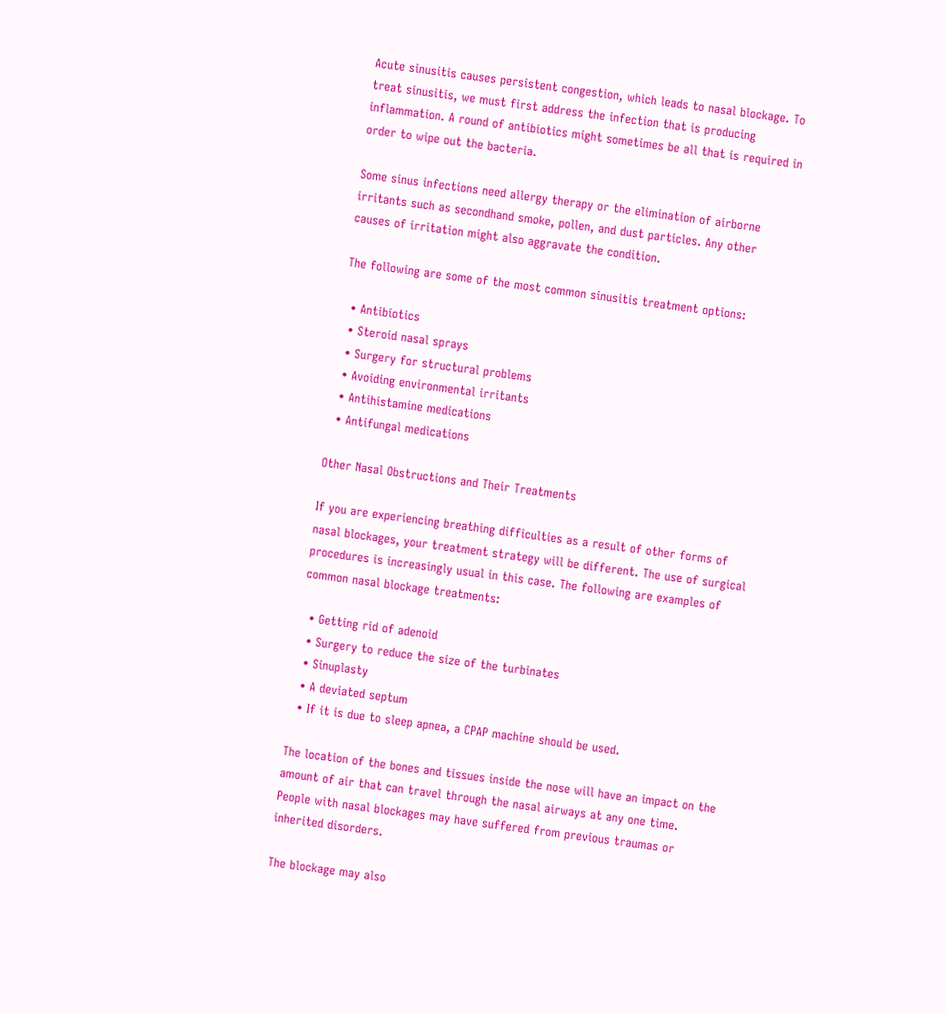Acute sinusitis causes persistent congestion, which leads to nasal blockage. To treat sinusitis, we must first address the infection that is producing inflammation. A round of antibiotics might sometimes be all that is required in order to wipe out the bacteria.

Some sinus infections need allergy therapy or the elimination of airborne irritants such as secondhand smoke, pollen, and dust particles. Any other causes of irritation might also aggravate the condition.

The following are some of the most common sinusitis treatment options:

  • Antibiotics
  • Steroid nasal sprays
  • Surgery for structural problems
  • Avoiding environmental irritants
  • Antihistamine medications
  • Antifungal medications

Other Nasal Obstructions and Their Treatments

If you are experiencing breathing difficulties as a result of other forms of nasal blockages, your treatment strategy will be different. The use of surgical procedures is increasingly usual in this case. The following are examples of common nasal blockage treatments:

  • Getting rid of adenoid
  • Surgery to reduce the size of the turbinates
  • Sinuplasty
  • A deviated septum
  • If it is due to sleep apnea, a CPAP machine should be used.

The location of the bones and tissues inside the nose will have an impact on the amount of air that can travel through the nasal airways at any one time. People with nasal blockages may have suffered from previous traumas or inherited disorders.

The blockage may also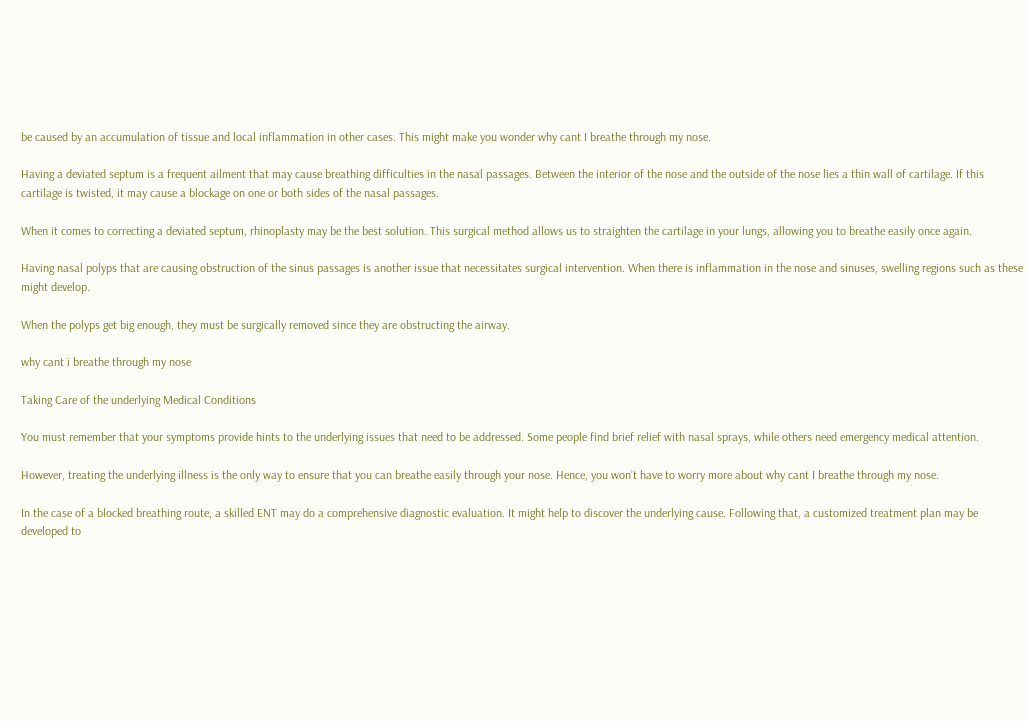be caused by an accumulation of tissue and local inflammation in other cases. This might make you wonder why cant I breathe through my nose.

Having a deviated septum is a frequent ailment that may cause breathing difficulties in the nasal passages. Between the interior of the nose and the outside of the nose lies a thin wall of cartilage. If this cartilage is twisted, it may cause a blockage on one or both sides of the nasal passages.

When it comes to correcting a deviated septum, rhinoplasty may be the best solution. This surgical method allows us to straighten the cartilage in your lungs, allowing you to breathe easily once again.

Having nasal polyps that are causing obstruction of the sinus passages is another issue that necessitates surgical intervention. When there is inflammation in the nose and sinuses, swelling regions such as these might develop.

When the polyps get big enough, they must be surgically removed since they are obstructing the airway.

why cant i breathe through my nose

Taking Care of the underlying Medical Conditions

You must remember that your symptoms provide hints to the underlying issues that need to be addressed. Some people find brief relief with nasal sprays, while others need emergency medical attention.

However, treating the underlying illness is the only way to ensure that you can breathe easily through your nose. Hence, you won’t have to worry more about why cant I breathe through my nose.

In the case of a blocked breathing route, a skilled ENT may do a comprehensive diagnostic evaluation. It might help to discover the underlying cause. Following that, a customized treatment plan may be developed to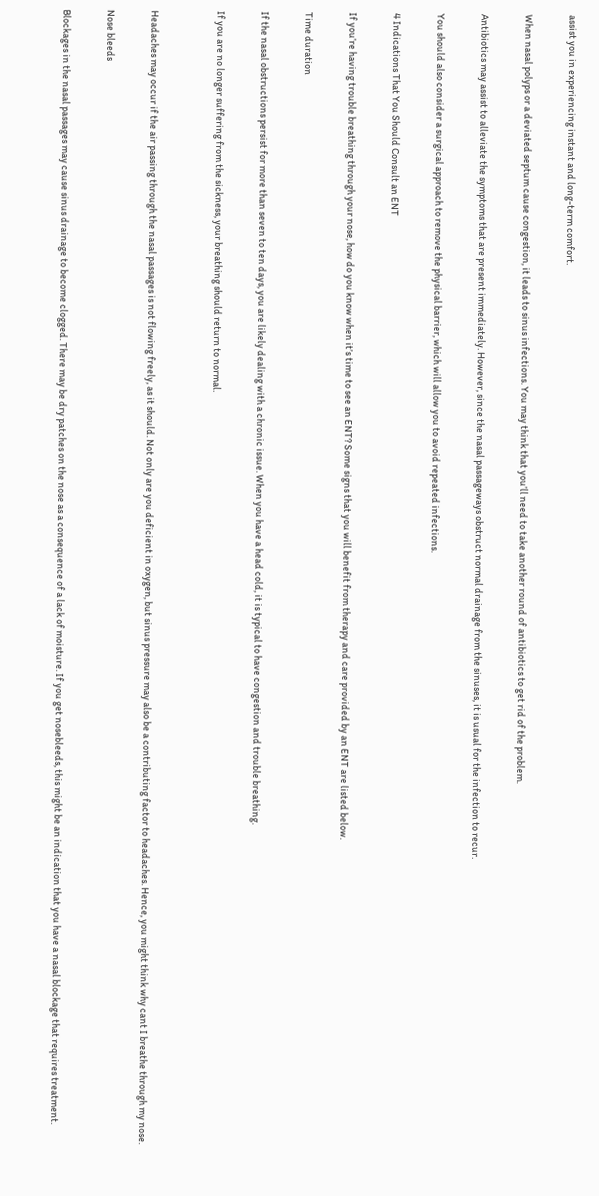assist you in experiencing instant and long-term comfort.

When nasal polyps or a deviated septum cause congestion, it leads to sinus infections. You may think that you’ll need to take another round of antibiotics to get rid of the problem.

Antibiotics may assist to alleviate the symptoms that are present immediately. However, since the nasal passageways obstruct normal drainage from the sinuses, it is usual for the infection to recur.

You should also consider a surgical approach to remove the physical barrier, which will allow you to avoid repeated infections.

4 Indications That You Should Consult an ENT

If you’re having trouble breathing through your nose, how do you know when it’s time to see an ENT? Some signs that you will benefit from therapy and care provided by an ENT are listed below.

Time duration

If the nasal obstructions persist for more than seven to ten days, you are likely dealing with a chronic issue. When you have a head cold, it is typical to have congestion and trouble breathing.

If you are no longer suffering from the sickness, your breathing should return to normal.


Headaches may occur if the air passing through the nasal passages is not flowing freely, as it should. Not only are you deficient in oxygen, but sinus pressure may also be a contributing factor to headaches. Hence, you might think why cant I breathe through my nose.

Nose bleeds

Blockages in the nasal passages may cause sinus drainage to become clogged. There may be dry patches on the nose as a consequence of a lack of moisture. If you get nosebleeds, this might be an indication that you have a nasal blockage that requires treatment.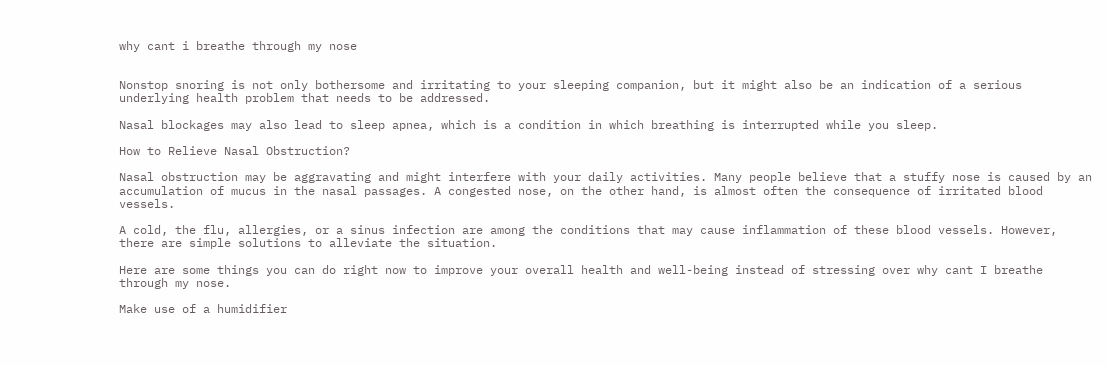why cant i breathe through my nose


Nonstop snoring is not only bothersome and irritating to your sleeping companion, but it might also be an indication of a serious underlying health problem that needs to be addressed.

Nasal blockages may also lead to sleep apnea, which is a condition in which breathing is interrupted while you sleep.

How to Relieve Nasal Obstruction?

Nasal obstruction may be aggravating and might interfere with your daily activities. Many people believe that a stuffy nose is caused by an accumulation of mucus in the nasal passages. A congested nose, on the other hand, is almost often the consequence of irritated blood vessels.

A cold, the flu, allergies, or a sinus infection are among the conditions that may cause inflammation of these blood vessels. However, there are simple solutions to alleviate the situation.

Here are some things you can do right now to improve your overall health and well-being instead of stressing over why cant I breathe through my nose.

Make use of a humidifier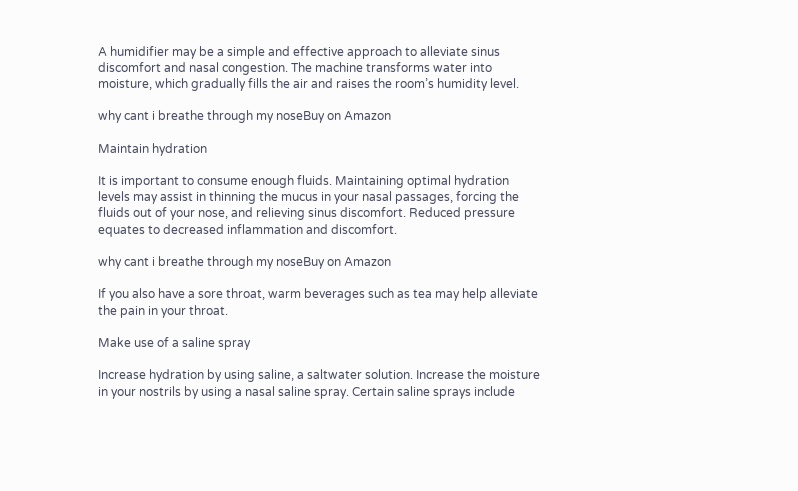A humidifier may be a simple and effective approach to alleviate sinus discomfort and nasal congestion. The machine transforms water into moisture, which gradually fills the air and raises the room’s humidity level.

why cant i breathe through my noseBuy on Amazon

Maintain hydration

It is important to consume enough fluids. Maintaining optimal hydration levels may assist in thinning the mucus in your nasal passages, forcing the fluids out of your nose, and relieving sinus discomfort. Reduced pressure equates to decreased inflammation and discomfort.

why cant i breathe through my noseBuy on Amazon

If you also have a sore throat, warm beverages such as tea may help alleviate the pain in your throat.

Make use of a saline spray

Increase hydration by using saline, a saltwater solution. Increase the moisture in your nostrils by using a nasal saline spray. Certain saline sprays include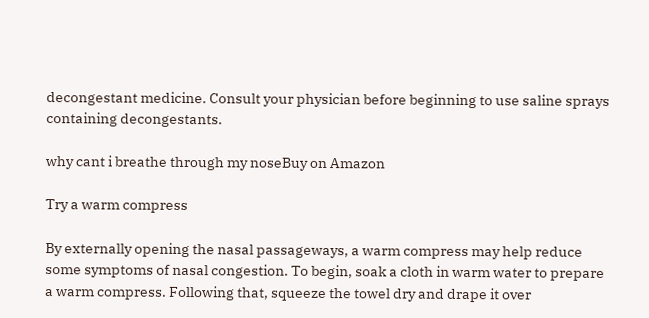decongestant medicine. Consult your physician before beginning to use saline sprays containing decongestants.

why cant i breathe through my noseBuy on Amazon

Try a warm compress

By externally opening the nasal passageways, a warm compress may help reduce some symptoms of nasal congestion. To begin, soak a cloth in warm water to prepare a warm compress. Following that, squeeze the towel dry and drape it over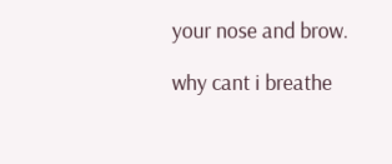your nose and brow.

why cant i breathe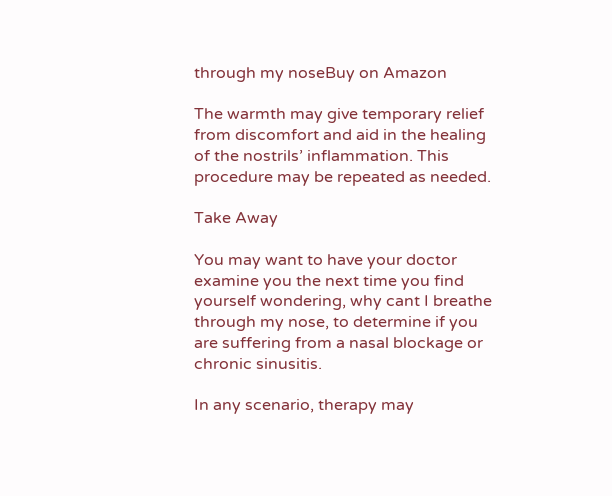through my noseBuy on Amazon

The warmth may give temporary relief from discomfort and aid in the healing of the nostrils’ inflammation. This procedure may be repeated as needed.

Take Away

You may want to have your doctor examine you the next time you find yourself wondering, why cant I breathe through my nose, to determine if you are suffering from a nasal blockage or chronic sinusitis.

In any scenario, therapy may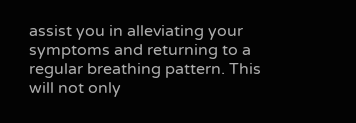assist you in alleviating your symptoms and returning to a regular breathing pattern. This will not only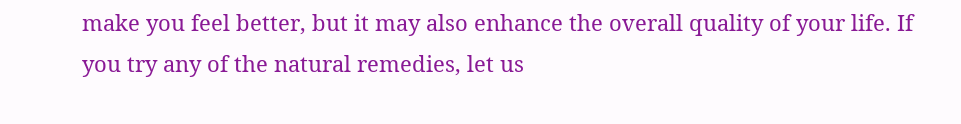make you feel better, but it may also enhance the overall quality of your life. If you try any of the natural remedies, let us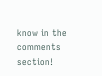know in the comments section!